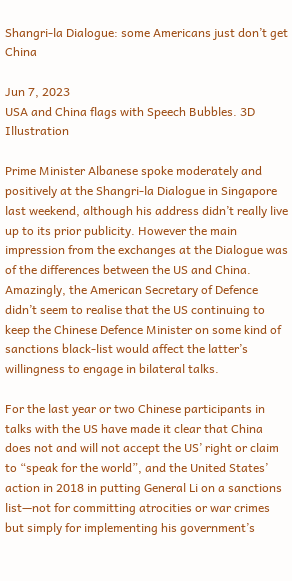Shangri-la Dialogue: some Americans just don’t get China

Jun 7, 2023
USA and China flags with Speech Bubbles. 3D Illustration

Prime Minister Albanese spoke moderately and positively at the Shangri-la Dialogue in Singapore last weekend, although his address didn’t really live up to its prior publicity. However the main impression from the exchanges at the Dialogue was of the differences between the US and China. Amazingly, the American Secretary of Defence didn’t seem to realise that the US continuing to keep the Chinese Defence Minister on some kind of sanctions black-list would affect the latter’s willingness to engage in bilateral talks.

For the last year or two Chinese participants in talks with the US have made it clear that China does not and will not accept the US’ right or claim to “speak for the world”, and the United States’ action in 2018 in putting General Li on a sanctions list—not for committing atrocities or war crimes but simply for implementing his government’s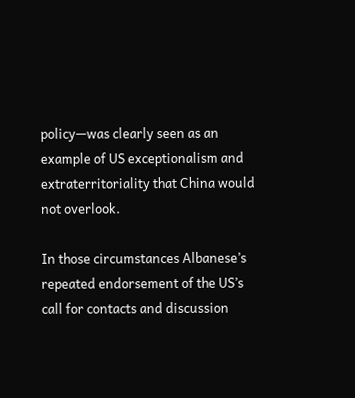policy—was clearly seen as an example of US exceptionalism and extraterritoriality that China would not overlook.

In those circumstances Albanese’s repeated endorsement of the US’s call for contacts and discussion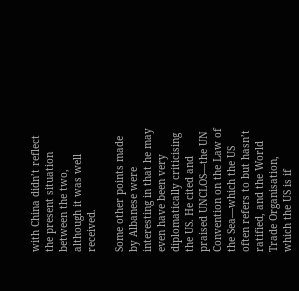with China didn’t reflect the present situation between the two, although it was well received.

Some other points made by Albanese were interesting in that he may even have been very diplomatically criticising the US. He cited and praised UNCLOS—the UN Convention on the Law of the Sea—which the US often refers to but hasn’t ratified, and the World Trade Organisation, which the US is if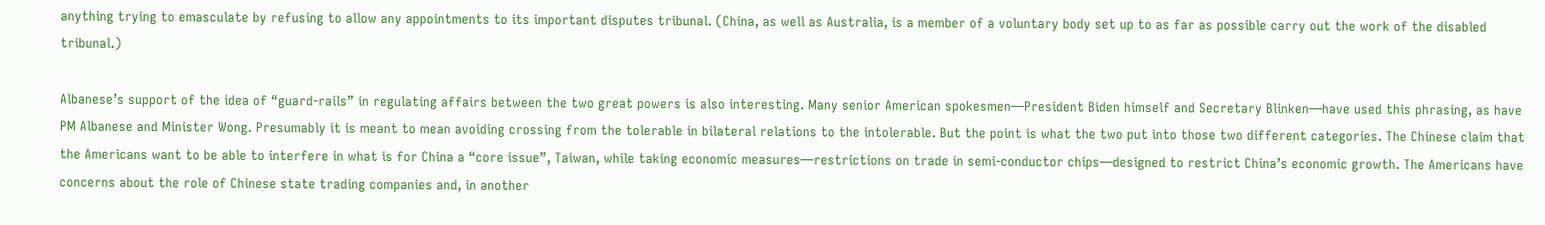anything trying to emasculate by refusing to allow any appointments to its important disputes tribunal. (China, as well as Australia, is a member of a voluntary body set up to as far as possible carry out the work of the disabled tribunal.)

Albanese’s support of the idea of “guard-rails” in regulating affairs between the two great powers is also interesting. Many senior American spokesmen—President Biden himself and Secretary Blinken—have used this phrasing, as have PM Albanese and Minister Wong. Presumably it is meant to mean avoiding crossing from the tolerable in bilateral relations to the intolerable. But the point is what the two put into those two different categories. The Chinese claim that the Americans want to be able to interfere in what is for China a “core issue”, Taiwan, while taking economic measures—restrictions on trade in semi-conductor chips—designed to restrict China’s economic growth. The Americans have concerns about the role of Chinese state trading companies and, in another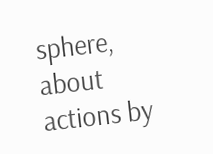sphere, about actions by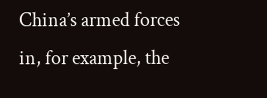China’s armed forces in, for example, the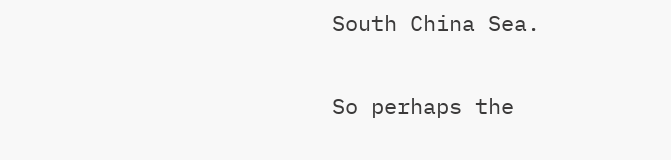South China Sea.

So perhaps the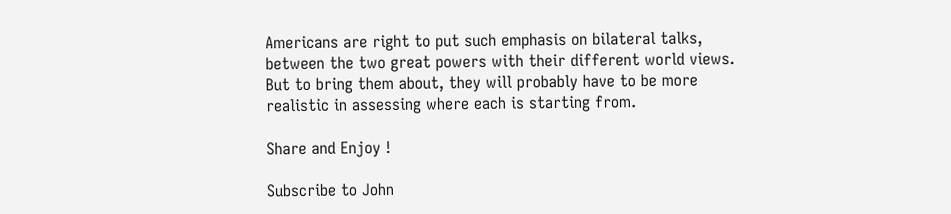Americans are right to put such emphasis on bilateral talks, between the two great powers with their different world views. But to bring them about, they will probably have to be more realistic in assessing where each is starting from.

Share and Enjoy !

Subscribe to John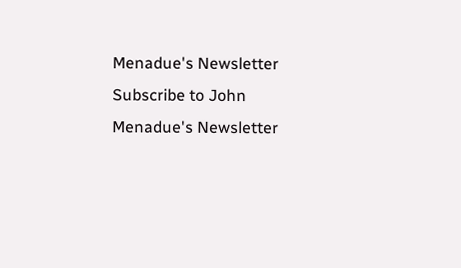Menadue's Newsletter
Subscribe to John Menadue's Newsletter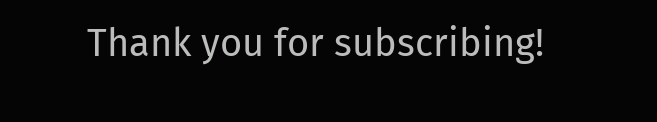Thank you for subscribing!